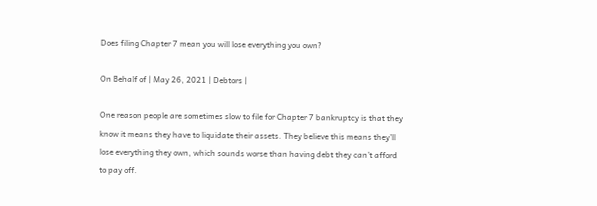Does filing Chapter 7 mean you will lose everything you own?

On Behalf of | May 26, 2021 | Debtors |

One reason people are sometimes slow to file for Chapter 7 bankruptcy is that they know it means they have to liquidate their assets. They believe this means they’ll lose everything they own, which sounds worse than having debt they can’t afford to pay off.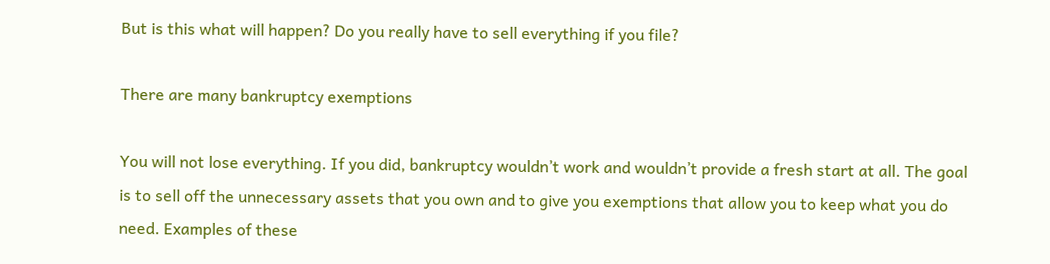But is this what will happen? Do you really have to sell everything if you file?

There are many bankruptcy exemptions

You will not lose everything. If you did, bankruptcy wouldn’t work and wouldn’t provide a fresh start at all. The goal is to sell off the unnecessary assets that you own and to give you exemptions that allow you to keep what you do need. Examples of these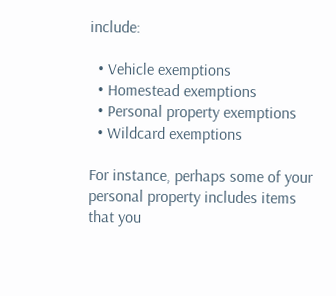include:

  • Vehicle exemptions
  • Homestead exemptions
  • Personal property exemptions
  • Wildcard exemptions

For instance, perhaps some of your personal property includes items that you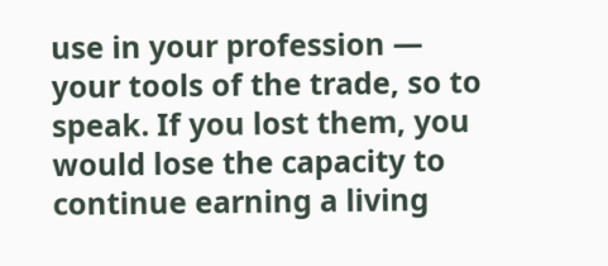use in your profession — your tools of the trade, so to speak. If you lost them, you would lose the capacity to continue earning a living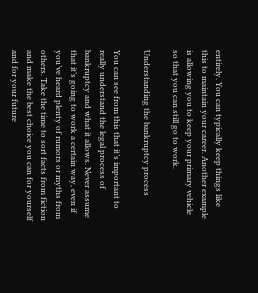entirely. You can typically keep things like this to maintain your career. Another example is allowing you to keep your primary vehicle so that you can still go to work.

Understanding the bankruptcy process

You can see from this that it’s important to really understand the legal process of bankruptcy and what it allows. Never assume that it’s going to work a certain way, even if you’ve heard plenty of rumors or myths from others. Take the time to sort facts from fiction and make the best choice you can for yourself and for your future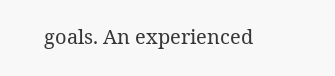goals. An experienced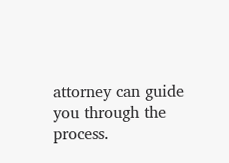attorney can guide you through the process.